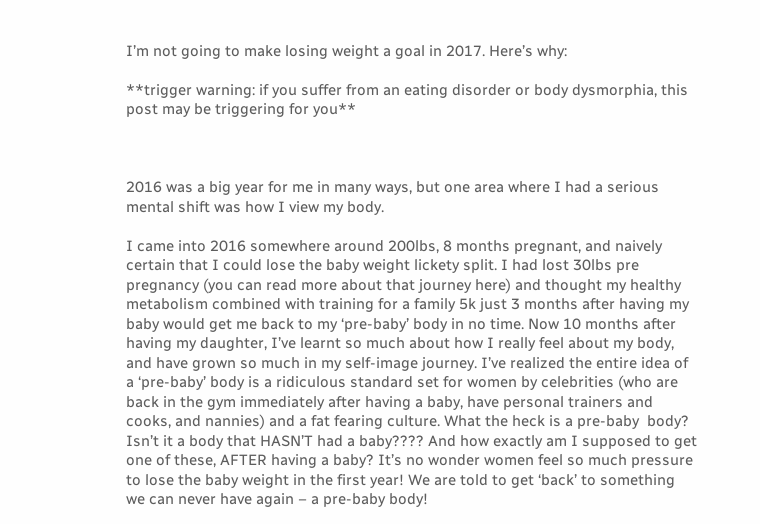I’m not going to make losing weight a goal in 2017. Here’s why:

**trigger warning: if you suffer from an eating disorder or body dysmorphia, this post may be triggering for you**



2016 was a big year for me in many ways, but one area where I had a serious mental shift was how I view my body.

I came into 2016 somewhere around 200lbs, 8 months pregnant, and naively certain that I could lose the baby weight lickety split. I had lost 30lbs pre pregnancy (you can read more about that journey here) and thought my healthy metabolism combined with training for a family 5k just 3 months after having my baby would get me back to my ‘pre-baby’ body in no time. Now 10 months after having my daughter, I’ve learnt so much about how I really feel about my body, and have grown so much in my self-image journey. I’ve realized the entire idea of a ‘pre-baby’ body is a ridiculous standard set for women by celebrities (who are back in the gym immediately after having a baby, have personal trainers and cooks, and nannies) and a fat fearing culture. What the heck is a pre-baby  body? Isn’t it a body that HASN’T had a baby???? And how exactly am I supposed to get one of these, AFTER having a baby? It’s no wonder women feel so much pressure to lose the baby weight in the first year! We are told to get ‘back’ to something we can never have again – a pre-baby body!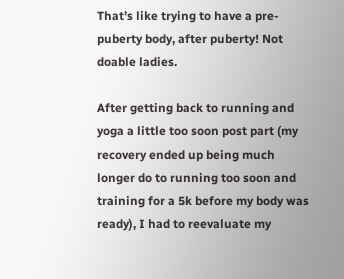That’s like trying to have a pre-puberty body, after puberty! Not doable ladies.

After getting back to running and yoga a little too soon post part (my recovery ended up being much longer do to running too soon and training for a 5k before my body was ready), I had to reevaluate my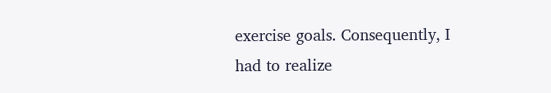exercise goals. Consequently, I had to realize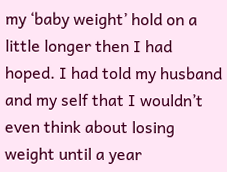my ‘baby weight’ hold on a little longer then I had hoped. I had told my husband and my self that I wouldn’t even think about losing weight until a year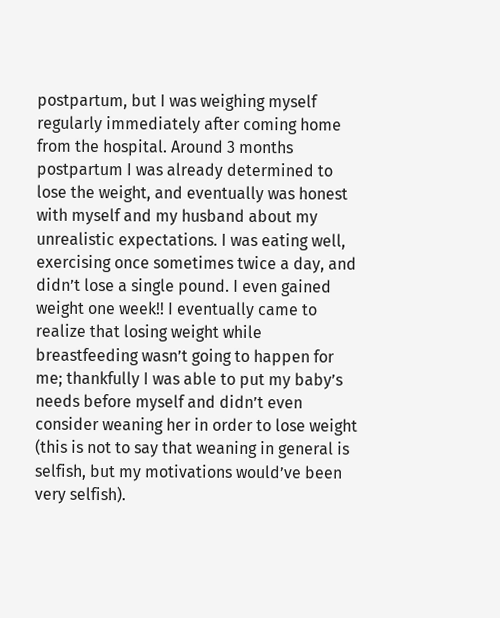postpartum, but I was weighing myself regularly immediately after coming home from the hospital. Around 3 months postpartum I was already determined to lose the weight, and eventually was honest with myself and my husband about my unrealistic expectations. I was eating well, exercising once sometimes twice a day, and didn’t lose a single pound. I even gained weight one week!! I eventually came to realize that losing weight while breastfeeding wasn’t going to happen for me; thankfully I was able to put my baby’s needs before myself and didn’t even consider weaning her in order to lose weight (this is not to say that weaning in general is selfish, but my motivations would’ve been very selfish).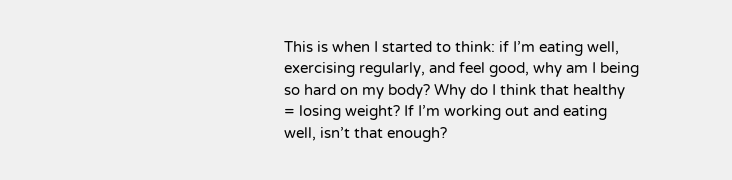This is when I started to think: if I’m eating well, exercising regularly, and feel good, why am I being so hard on my body? Why do I think that healthy = losing weight? If I’m working out and eating well, isn’t that enough?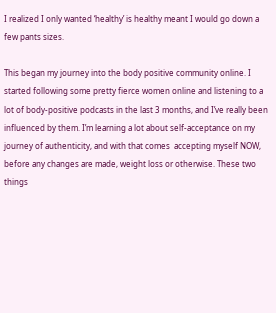I realized I only wanted ‘healthy’ is healthy meant I would go down a few pants sizes.

This began my journey into the body positive community online. I started following some pretty fierce women online and listening to a lot of body-positive podcasts in the last 3 months, and I’ve really been influenced by them. I’m learning a lot about self-acceptance on my journey of authenticity, and with that comes  accepting myself NOW, before any changes are made, weight loss or otherwise. These two things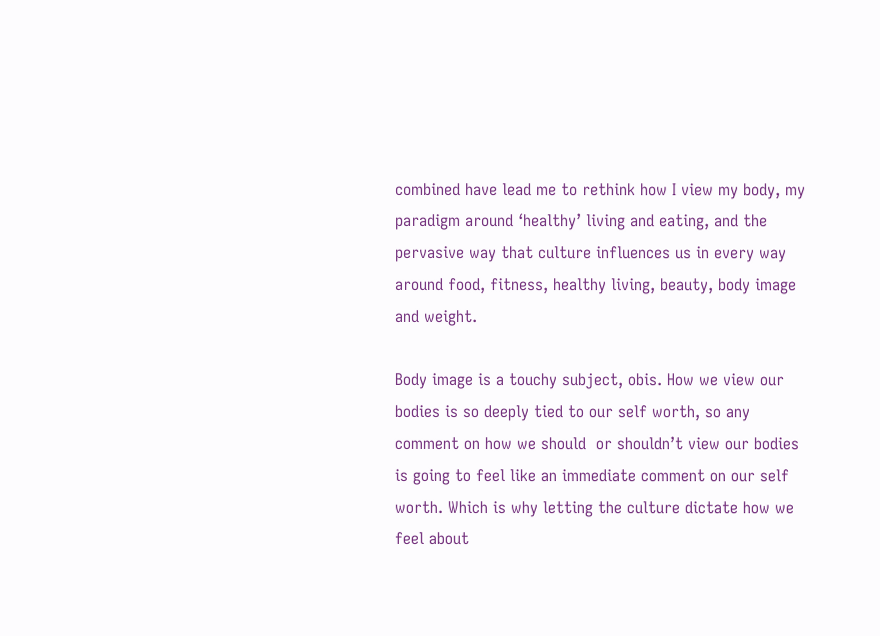combined have lead me to rethink how I view my body, my paradigm around ‘healthy’ living and eating, and the pervasive way that culture influences us in every way around food, fitness, healthy living, beauty, body image and weight.

Body image is a touchy subject, obis. How we view our bodies is so deeply tied to our self worth, so any comment on how we should  or shouldn’t view our bodies is going to feel like an immediate comment on our self worth. Which is why letting the culture dictate how we feel about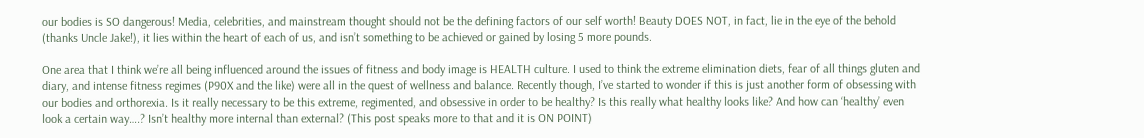our bodies is SO dangerous! Media, celebrities, and mainstream thought should not be the defining factors of our self worth! Beauty DOES NOT, in fact, lie in the eye of the behold (thanks Uncle Jake!), it lies within the heart of each of us, and isn’t something to be achieved or gained by losing 5 more pounds.

One area that I think we’re all being influenced around the issues of fitness and body image is HEALTH culture. I used to think the extreme elimination diets, fear of all things gluten and diary, and intense fitness regimes (P90X and the like) were all in the quest of wellness and balance. Recently though, I’ve started to wonder if this is just another form of obsessing with our bodies and orthorexia. Is it really necessary to be this extreme, regimented, and obsessive in order to be healthy? Is this really what healthy looks like? And how can ‘healthy’ even look a certain way….? Isn’t healthy more internal than external? (This post speaks more to that and it is ON POINT)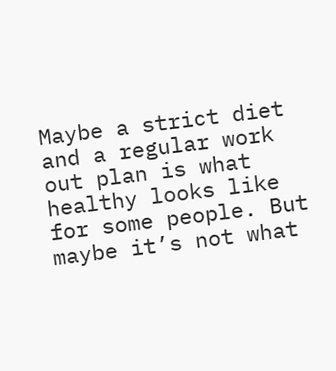Maybe a strict diet and a regular work out plan is what healthy looks like for some people. But maybe it’s not what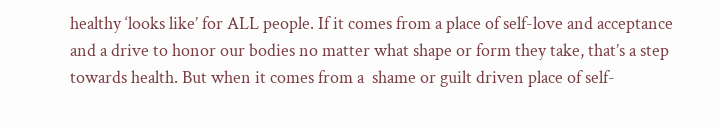healthy ‘looks like’ for ALL people. If it comes from a place of self-love and acceptance and a drive to honor our bodies no matter what shape or form they take, that’s a step towards health. But when it comes from a  shame or guilt driven place of self-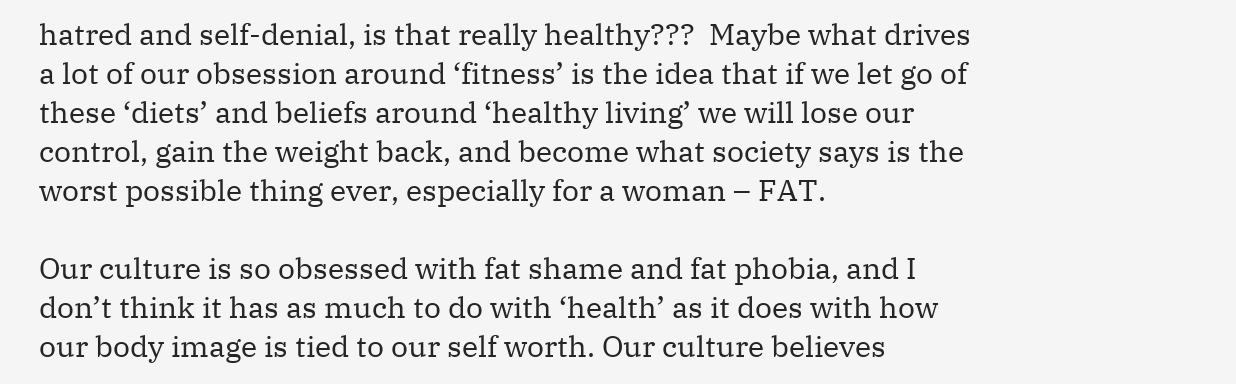hatred and self-denial, is that really healthy???  Maybe what drives a lot of our obsession around ‘fitness’ is the idea that if we let go of these ‘diets’ and beliefs around ‘healthy living’ we will lose our control, gain the weight back, and become what society says is the worst possible thing ever, especially for a woman – FAT.

Our culture is so obsessed with fat shame and fat phobia, and I don’t think it has as much to do with ‘health’ as it does with how our body image is tied to our self worth. Our culture believes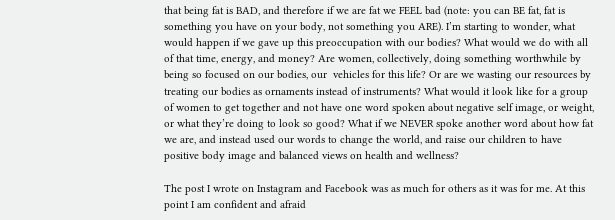that being fat is BAD, and therefore if we are fat we FEEL bad (note: you can BE fat, fat is something you have on your body, not something you ARE). I’m starting to wonder, what would happen if we gave up this preoccupation with our bodies? What would we do with all of that time, energy, and money? Are women, collectively, doing something worthwhile by being so focused on our bodies, our  vehicles for this life? Or are we wasting our resources by treating our bodies as ornaments instead of instruments? What would it look like for a group of women to get together and not have one word spoken about negative self image, or weight, or what they’re doing to look so good? What if we NEVER spoke another word about how fat we are, and instead used our words to change the world, and raise our children to have positive body image and balanced views on health and wellness?

The post I wrote on Instagram and Facebook was as much for others as it was for me. At this point I am confident and afraid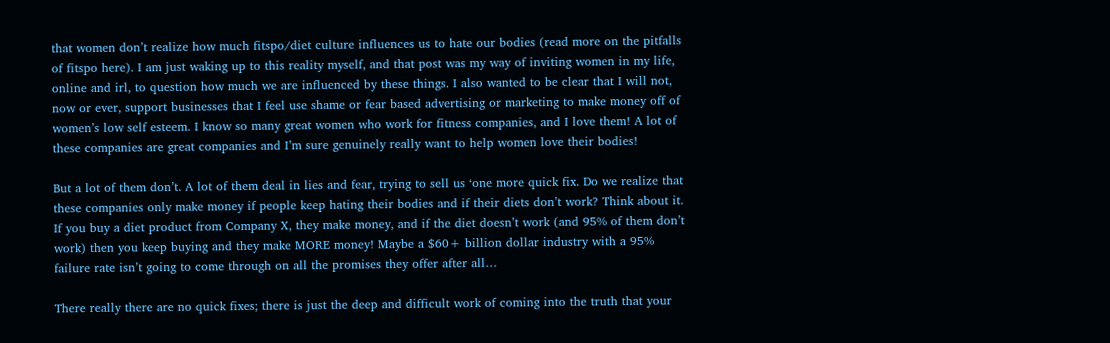that women don’t realize how much fitspo/diet culture influences us to hate our bodies (read more on the pitfalls of fitspo here). I am just waking up to this reality myself, and that post was my way of inviting women in my life, online and irl, to question how much we are influenced by these things. I also wanted to be clear that I will not, now or ever, support businesses that I feel use shame or fear based advertising or marketing to make money off of women’s low self esteem. I know so many great women who work for fitness companies, and I love them! A lot of these companies are great companies and I’m sure genuinely really want to help women love their bodies!

But a lot of them don’t. A lot of them deal in lies and fear, trying to sell us ‘one more quick fix. Do we realize that these companies only make money if people keep hating their bodies and if their diets don’t work? Think about it. If you buy a diet product from Company X, they make money, and if the diet doesn’t work (and 95% of them don’t work) then you keep buying and they make MORE money! Maybe a $60+ billion dollar industry with a 95% failure rate isn’t going to come through on all the promises they offer after all…

There really there are no quick fixes; there is just the deep and difficult work of coming into the truth that your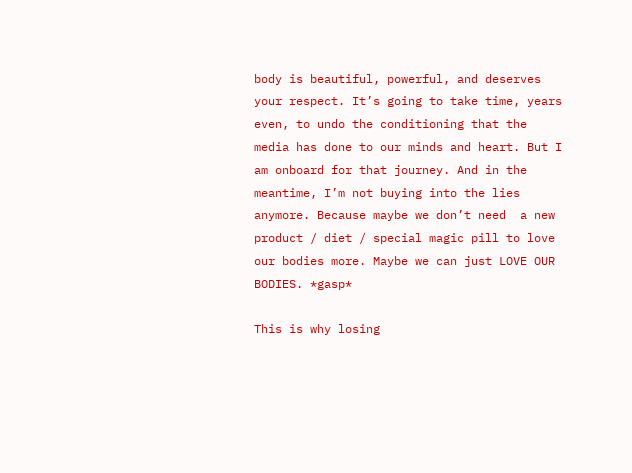body is beautiful, powerful, and deserves your respect. It’s going to take time, years even, to undo the conditioning that the media has done to our minds and heart. But I am onboard for that journey. And in the meantime, I’m not buying into the lies anymore. Because maybe we don’t need  a new product / diet / special magic pill to love our bodies more. Maybe we can just LOVE OUR BODIES. *gasp*

This is why losing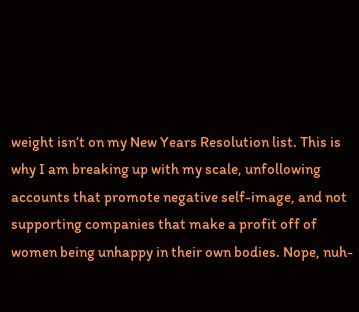weight isn’t on my New Years Resolution list. This is why I am breaking up with my scale, unfollowing accounts that promote negative self-image, and not supporting companies that make a profit off of women being unhappy in their own bodies. Nope, nuh-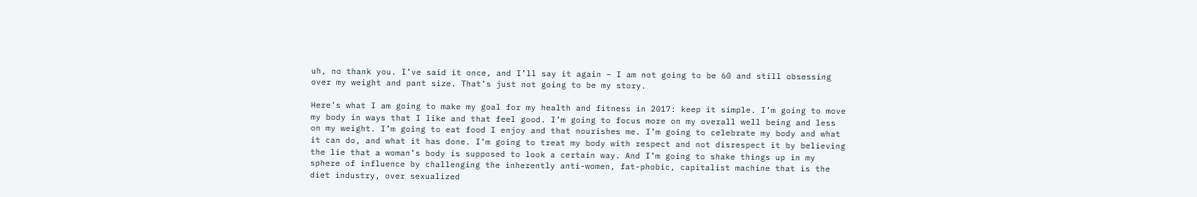uh, no thank you. I’ve said it once, and I’ll say it again – I am not going to be 60 and still obsessing over my weight and pant size. That’s just not going to be my story.

Here’s what I am going to make my goal for my health and fitness in 2017: keep it simple. I’m going to move my body in ways that I like and that feel good. I’m going to focus more on my overall well being and less on my weight. I’m going to eat food I enjoy and that nourishes me. I’m going to celebrate my body and what it can do, and what it has done. I’m going to treat my body with respect and not disrespect it by believing the lie that a woman’s body is supposed to look a certain way. And I’m going to shake things up in my sphere of influence by challenging the inherently anti-women, fat-phobic, capitalist machine that is the diet industry, over sexualized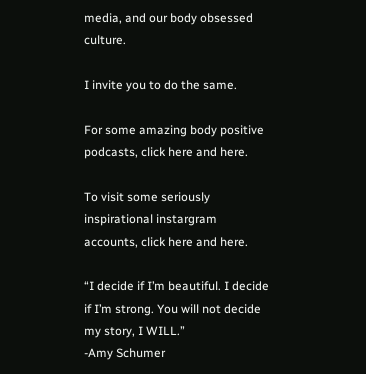media, and our body obsessed culture.

I invite you to do the same.

For some amazing body positive podcasts, click here and here.

To visit some seriously inspirational instargram accounts, click here and here.

“I decide if I’m beautiful. I decide if I’m strong. You will not decide my story, I WILL.”                                                                    -Amy Schumer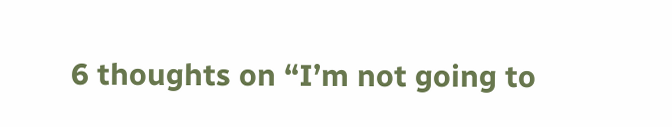6 thoughts on “I’m not going to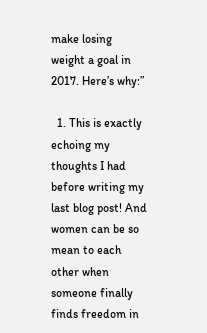make losing weight a goal in 2017. Here’s why:”

  1. This is exactly echoing my thoughts I had before writing my last blog post! And women can be so mean to each other when someone finally finds freedom in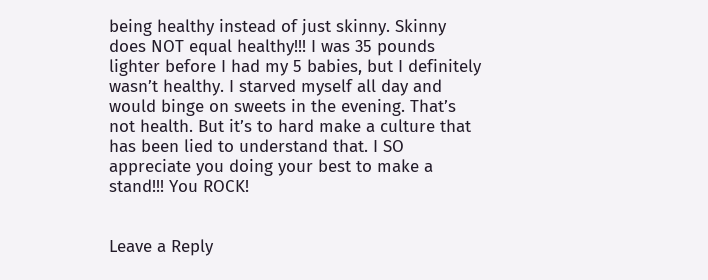being healthy instead of just skinny. Skinny does NOT equal healthy!!! I was 35 pounds lighter before I had my 5 babies, but I definitely wasn’t healthy. I starved myself all day and would binge on sweets in the evening. That’s not health. But it’s to hard make a culture that has been lied to understand that. I SO appreciate you doing your best to make a stand!!! You ROCK!


Leave a Reply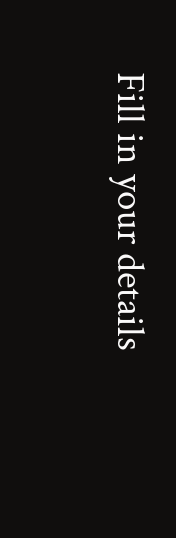Fill in your details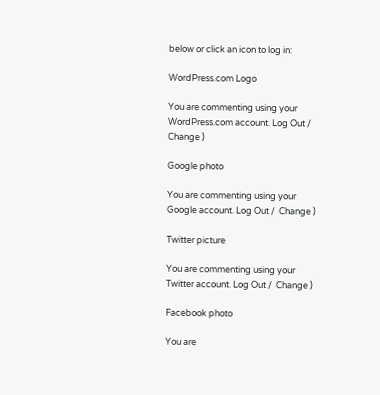below or click an icon to log in:

WordPress.com Logo

You are commenting using your WordPress.com account. Log Out /  Change )

Google photo

You are commenting using your Google account. Log Out /  Change )

Twitter picture

You are commenting using your Twitter account. Log Out /  Change )

Facebook photo

You are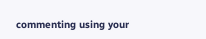commenting using your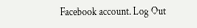Facebook account. Log Out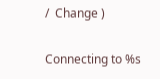/  Change )

Connecting to %s